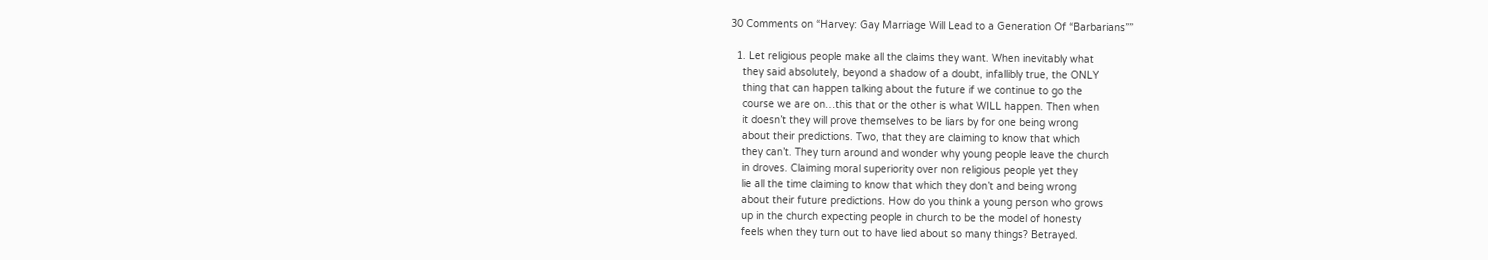30 Comments on “Harvey: Gay Marriage Will Lead to a Generation Of “Barbarians””

  1. Let religious people make all the claims they want. When inevitably what
    they said absolutely, beyond a shadow of a doubt, infallibly true, the ONLY
    thing that can happen talking about the future if we continue to go the
    course we are on…this that or the other is what WILL happen. Then when
    it doesn’t they will prove themselves to be liars by for one being wrong
    about their predictions. Two, that they are claiming to know that which
    they can’t. They turn around and wonder why young people leave the church
    in droves. Claiming moral superiority over non religious people yet they
    lie all the time claiming to know that which they don’t and being wrong
    about their future predictions. How do you think a young person who grows
    up in the church expecting people in church to be the model of honesty
    feels when they turn out to have lied about so many things? Betrayed.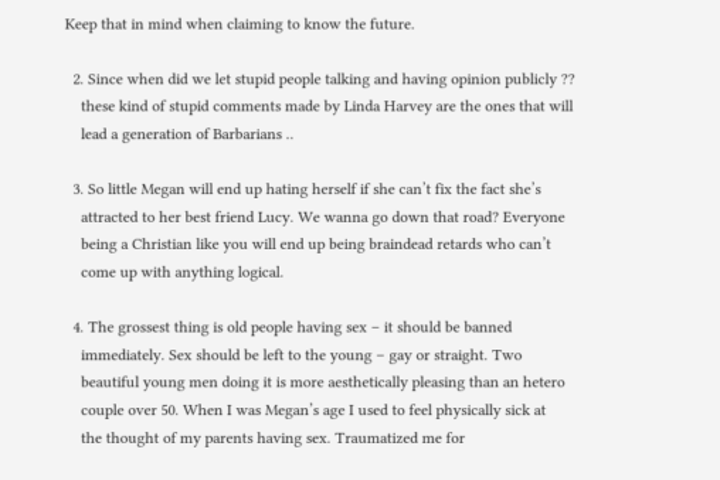Keep that in mind when claiming to know the future.

  2. Since when did we let stupid people talking and having opinion publicly ??
    these kind of stupid comments made by Linda Harvey are the ones that will
    lead a generation of Barbarians ..

  3. So little Megan will end up hating herself if she can’t fix the fact she’s
    attracted to her best friend Lucy. We wanna go down that road? Everyone
    being a Christian like you will end up being braindead retards who can’t
    come up with anything logical.

  4. The grossest thing is old people having sex – it should be banned
    immediately. Sex should be left to the young – gay or straight. Two
    beautiful young men doing it is more aesthetically pleasing than an hetero
    couple over 50. When I was Megan’s age I used to feel physically sick at
    the thought of my parents having sex. Traumatized me for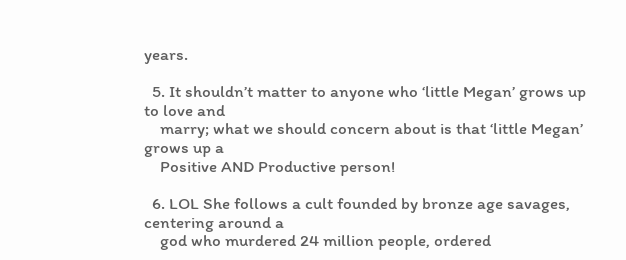years.

  5. It shouldn’t matter to anyone who ‘little Megan’ grows up to love and
    marry; what we should concern about is that ‘little Megan’ grows up a
    Positive AND Productive person!

  6. LOL She follows a cult founded by bronze age savages, centering around a
    god who murdered 24 million people, ordered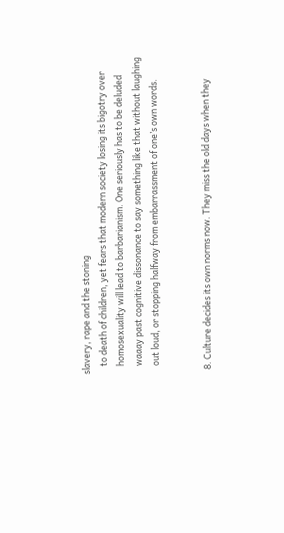slavery, rape and the stoning
    to death of children, yet fears that modern society losing its bigotry over
    homosexuality will lead to barbarianism. One seriously has to be deluded
    waaay past cognitive dissonance to say something like that without laughing
    out loud, or stopping halfway from embarrassment of one’s own words.


  8. Culture decides its own norms now. They miss the old days when they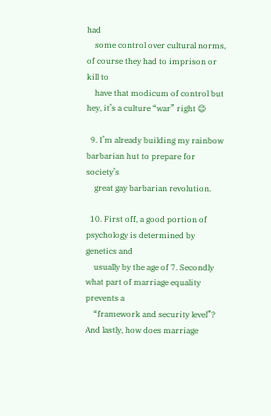had
    some control over cultural norms, of course they had to imprison or kill to
    have that modicum of control but hey, it’s a culture “war” right 😉

  9. I’m already building my rainbow barbarian hut to prepare for society’s
    great gay barbarian revolution.

  10. First off, a good portion of psychology is determined by genetics and
    usually by the age of 7. Secondly what part of marriage equality prevents a
    “framework and security level”? And lastly, how does marriage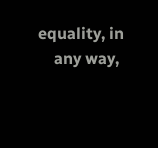equality, in
    any way,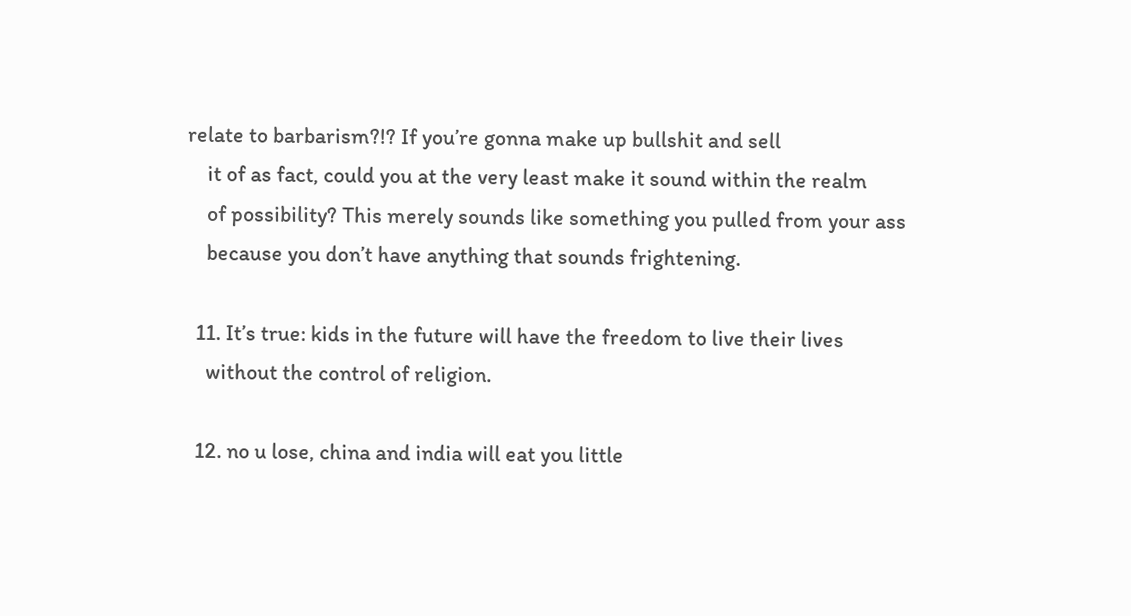relate to barbarism?!? If you’re gonna make up bullshit and sell
    it of as fact, could you at the very least make it sound within the realm
    of possibility? This merely sounds like something you pulled from your ass
    because you don’t have anything that sounds frightening.

  11. It’s true: kids in the future will have the freedom to live their lives
    without the control of religion.

  12. no u lose, china and india will eat you little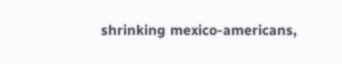shrinking mexico-americans,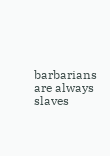barbarians are always slaves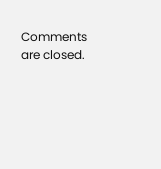Comments are closed.